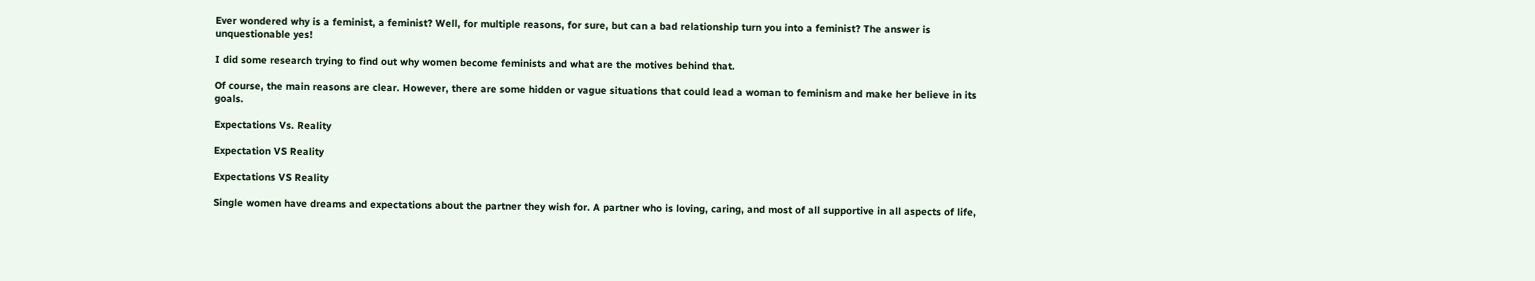Ever wondered why is a feminist, a feminist? Well, for multiple reasons, for sure, but can a bad relationship turn you into a feminist? The answer is unquestionable yes!

I did some research trying to find out why women become feminists and what are the motives behind that.

Of course, the main reasons are clear. However, there are some hidden or vague situations that could lead a woman to feminism and make her believe in its goals.

Expectations Vs. Reality

Expectation VS Reality

Expectations VS Reality

Single women have dreams and expectations about the partner they wish for. A partner who is loving, caring, and most of all supportive in all aspects of life,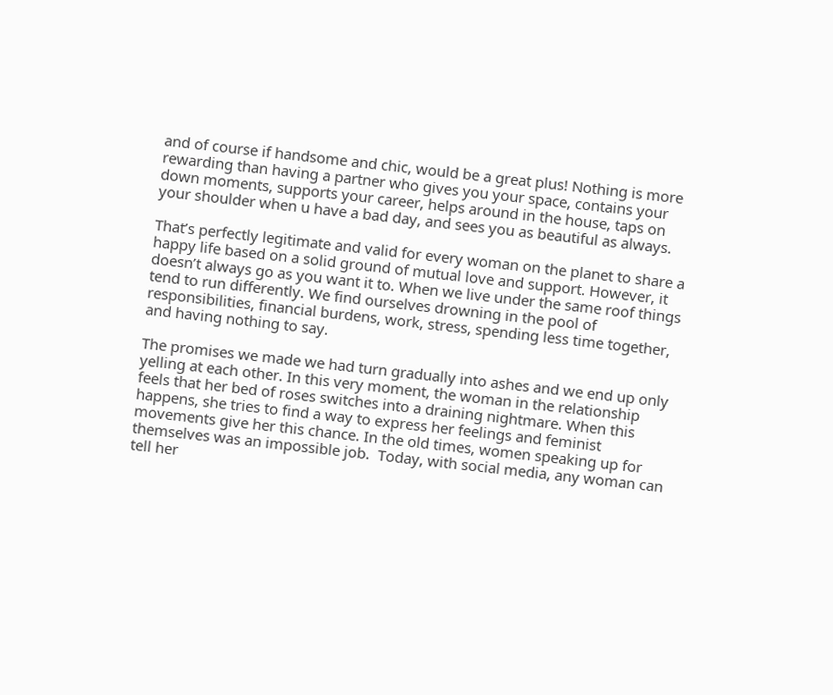and of course if handsome and chic, would be a great plus! Nothing is more rewarding than having a partner who gives you your space, contains your down moments, supports your career, helps around in the house, taps on your shoulder when u have a bad day, and sees you as beautiful as always.

That’s perfectly legitimate and valid for every woman on the planet to share a happy life based on a solid ground of mutual love and support. However, it doesn’t always go as you want it to. When we live under the same roof things tend to run differently. We find ourselves drowning in the pool of responsibilities, financial burdens, work, stress, spending less time together, and having nothing to say.

The promises we made we had turn gradually into ashes and we end up only yelling at each other. In this very moment, the woman in the relationship feels that her bed of roses switches into a draining nightmare. When this happens, she tries to find a way to express her feelings and feminist movements give her this chance. In the old times, women speaking up for themselves was an impossible job.  Today, with social media, any woman can tell her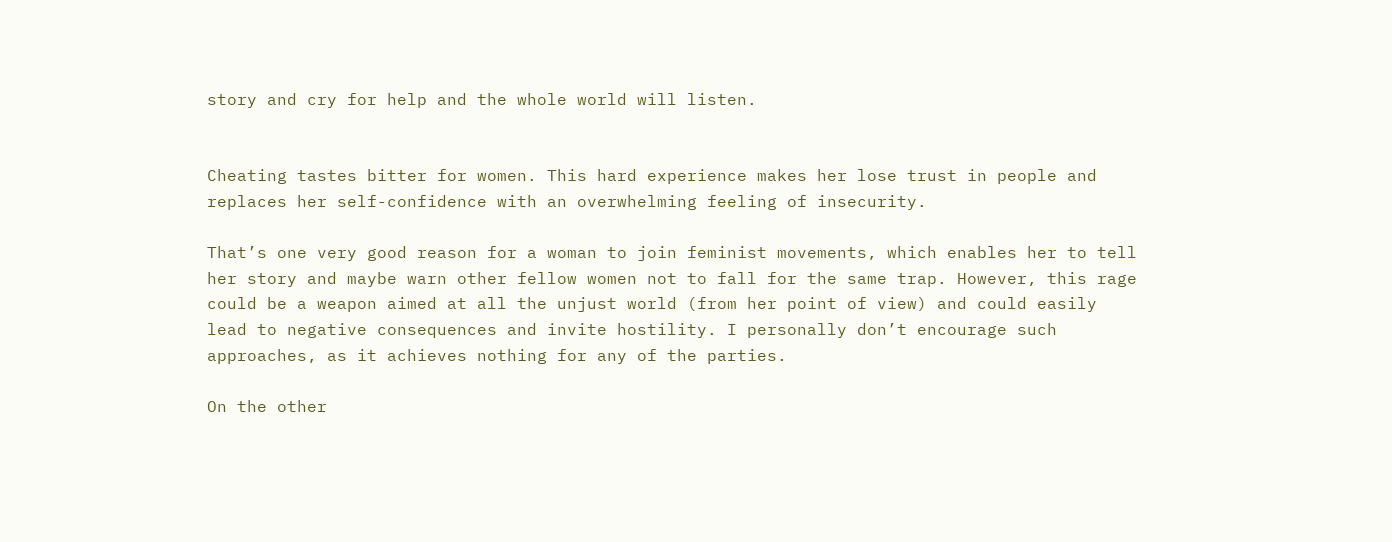story and cry for help and the whole world will listen.


Cheating tastes bitter for women. This hard experience makes her lose trust in people and replaces her self-confidence with an overwhelming feeling of insecurity.

That’s one very good reason for a woman to join feminist movements, which enables her to tell her story and maybe warn other fellow women not to fall for the same trap. However, this rage could be a weapon aimed at all the unjust world (from her point of view) and could easily lead to negative consequences and invite hostility. I personally don’t encourage such approaches, as it achieves nothing for any of the parties.

On the other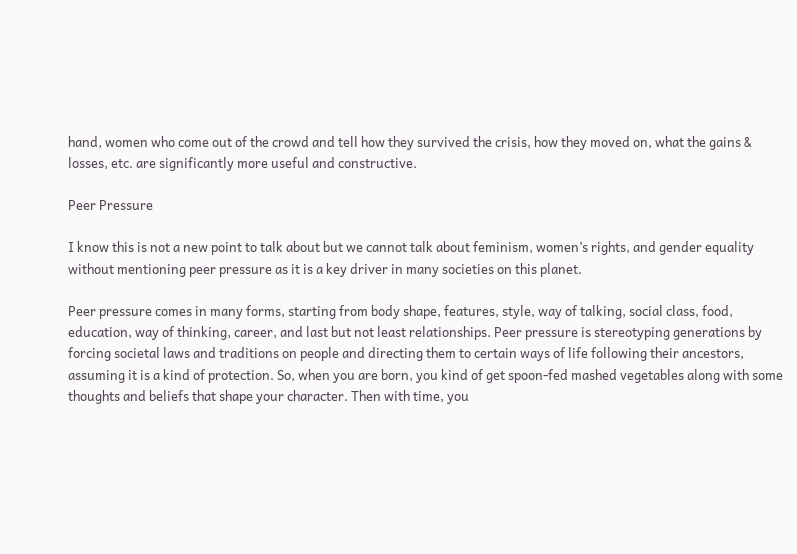hand, women who come out of the crowd and tell how they survived the crisis, how they moved on, what the gains & losses, etc. are significantly more useful and constructive.

Peer Pressure

I know this is not a new point to talk about but we cannot talk about feminism, women’s rights, and gender equality without mentioning peer pressure as it is a key driver in many societies on this planet.

Peer pressure comes in many forms, starting from body shape, features, style, way of talking, social class, food, education, way of thinking, career, and last but not least relationships. Peer pressure is stereotyping generations by forcing societal laws and traditions on people and directing them to certain ways of life following their ancestors, assuming it is a kind of protection. So, when you are born, you kind of get spoon-fed mashed vegetables along with some thoughts and beliefs that shape your character. Then with time, you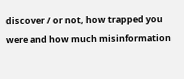discover / or not, how trapped you were and how much misinformation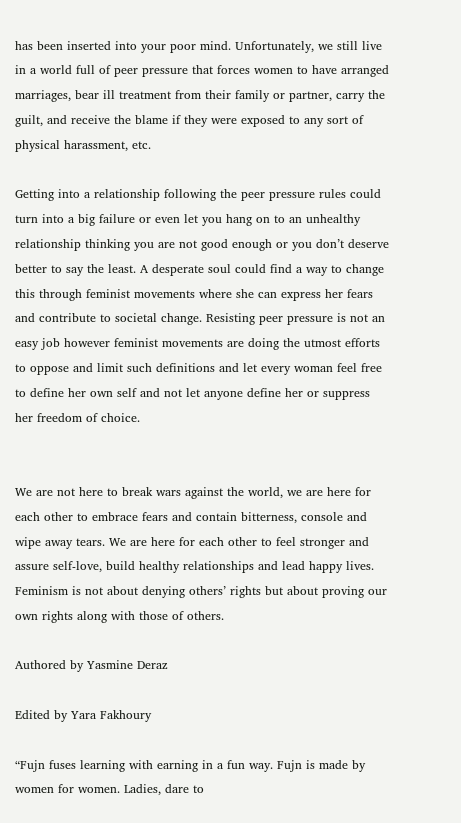has been inserted into your poor mind. Unfortunately, we still live in a world full of peer pressure that forces women to have arranged marriages, bear ill treatment from their family or partner, carry the guilt, and receive the blame if they were exposed to any sort of physical harassment, etc.

Getting into a relationship following the peer pressure rules could turn into a big failure or even let you hang on to an unhealthy relationship thinking you are not good enough or you don’t deserve better to say the least. A desperate soul could find a way to change this through feminist movements where she can express her fears and contribute to societal change. Resisting peer pressure is not an easy job however feminist movements are doing the utmost efforts to oppose and limit such definitions and let every woman feel free to define her own self and not let anyone define her or suppress her freedom of choice.


We are not here to break wars against the world, we are here for each other to embrace fears and contain bitterness, console and wipe away tears. We are here for each other to feel stronger and assure self-love, build healthy relationships and lead happy lives. Feminism is not about denying others’ rights but about proving our own rights along with those of others.

Authored by Yasmine Deraz

Edited by Yara Fakhoury

“Fujn fuses learning with earning in a fun way. Fujn is made by women for women. Ladies, dare to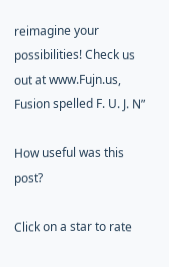reimagine your possibilities! Check us out at www.Fujn.us, Fusion spelled F. U. J. N”

How useful was this post?

Click on a star to rate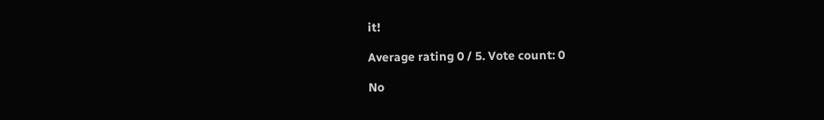it!

Average rating 0 / 5. Vote count: 0

No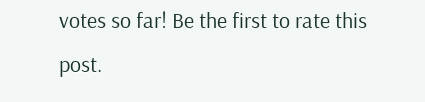votes so far! Be the first to rate this post.